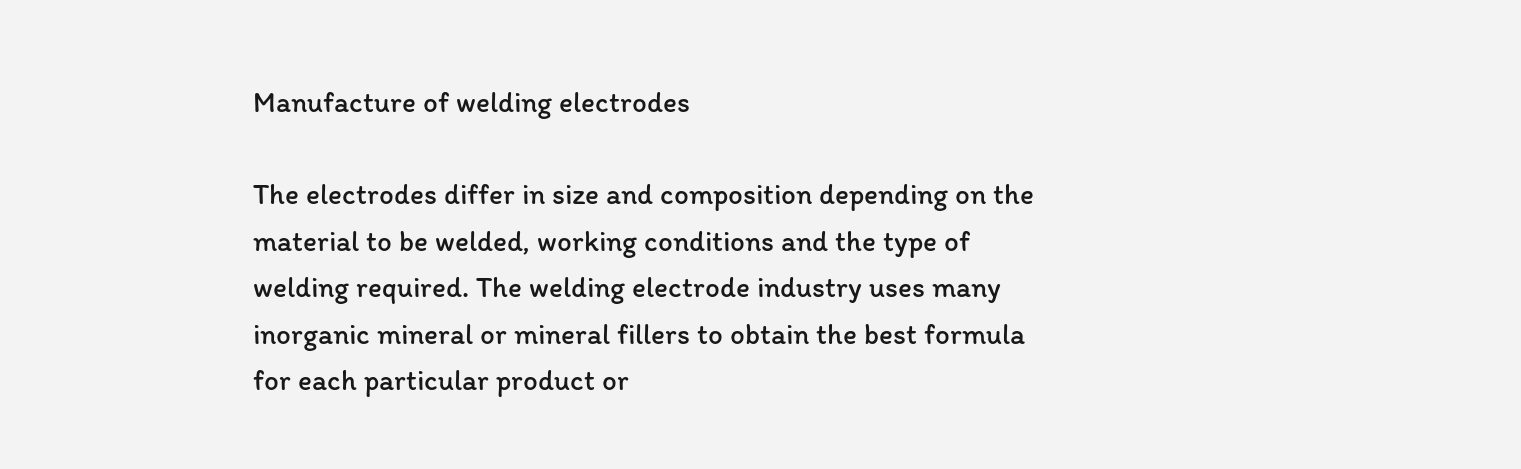Manufacture of welding electrodes

The electrodes differ in size and composition depending on the material to be welded, working conditions and the type of welding required. The welding electrode industry uses many inorganic mineral or mineral fillers to obtain the best formula for each particular product or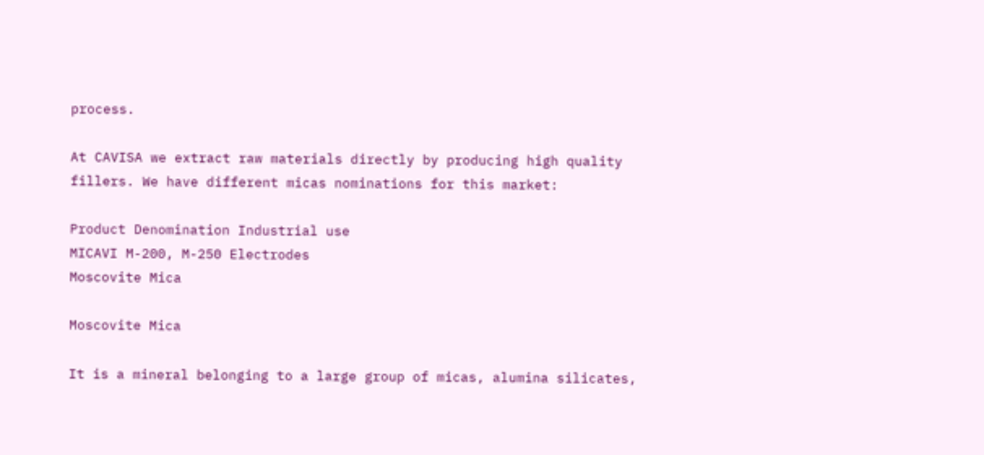process.

At CAVISA we extract raw materials directly by producing high quality fillers. We have different micas nominations for this market:

Product Denomination Industrial use
MICAVI M-200, M-250 Electrodes
Moscovite Mica

Moscovite Mica

It is a mineral belonging to a large group of micas, alumina silicates,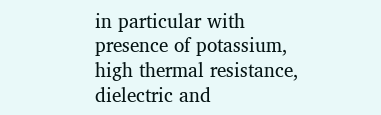in particular with presence of potassium, high thermal resistance, dielectric and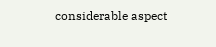considerable aspect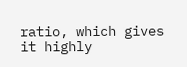ratio, which gives it highly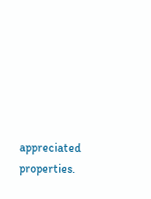appreciated properties.